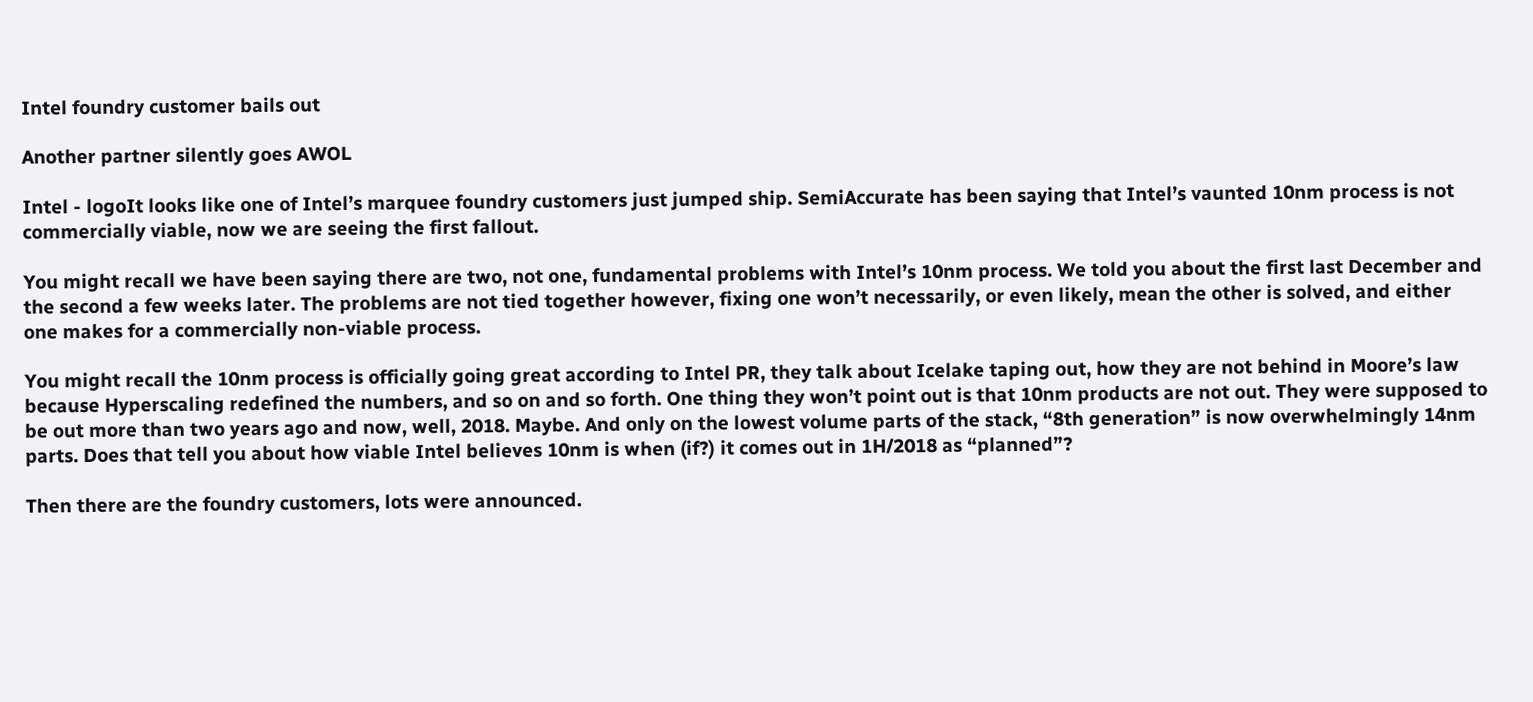Intel foundry customer bails out

Another partner silently goes AWOL

Intel - logoIt looks like one of Intel’s marquee foundry customers just jumped ship. SemiAccurate has been saying that Intel’s vaunted 10nm process is not commercially viable, now we are seeing the first fallout.

You might recall we have been saying there are two, not one, fundamental problems with Intel’s 10nm process. We told you about the first last December and the second a few weeks later. The problems are not tied together however, fixing one won’t necessarily, or even likely, mean the other is solved, and either one makes for a commercially non-viable process.

You might recall the 10nm process is officially going great according to Intel PR, they talk about Icelake taping out, how they are not behind in Moore’s law because Hyperscaling redefined the numbers, and so on and so forth. One thing they won’t point out is that 10nm products are not out. They were supposed to be out more than two years ago and now, well, 2018. Maybe. And only on the lowest volume parts of the stack, “8th generation” is now overwhelmingly 14nm parts. Does that tell you about how viable Intel believes 10nm is when (if?) it comes out in 1H/2018 as “planned”?

Then there are the foundry customers, lots were announced.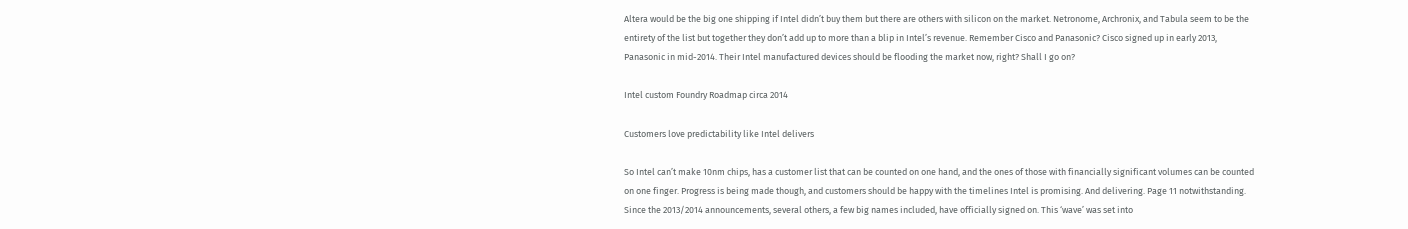Altera would be the big one shipping if Intel didn’t buy them but there are others with silicon on the market. Netronome, Archronix, and Tabula seem to be the entirety of the list but together they don’t add up to more than a blip in Intel’s revenue. Remember Cisco and Panasonic? Cisco signed up in early 2013, Panasonic in mid-2014. Their Intel manufactured devices should be flooding the market now, right? Shall I go on?

Intel custom Foundry Roadmap circa 2014

Customers love predictability like Intel delivers

So Intel can’t make 10nm chips, has a customer list that can be counted on one hand, and the ones of those with financially significant volumes can be counted on one finger. Progress is being made though, and customers should be happy with the timelines Intel is promising. And delivering. Page 11 notwithstanding. Since the 2013/2014 announcements, several others, a few big names included, have officially signed on. This ‘wave’ was set into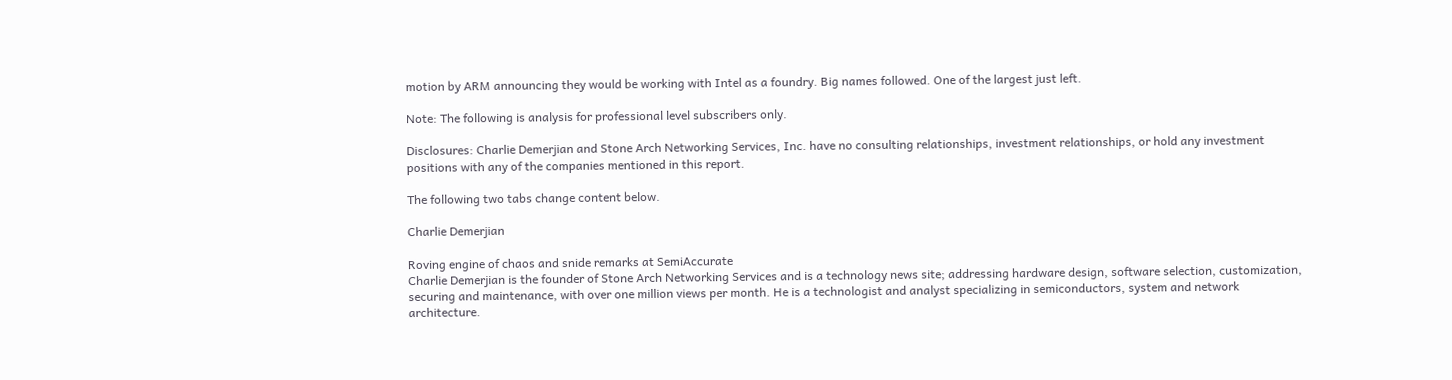motion by ARM announcing they would be working with Intel as a foundry. Big names followed. One of the largest just left.

Note: The following is analysis for professional level subscribers only.

Disclosures: Charlie Demerjian and Stone Arch Networking Services, Inc. have no consulting relationships, investment relationships, or hold any investment positions with any of the companies mentioned in this report.

The following two tabs change content below.

Charlie Demerjian

Roving engine of chaos and snide remarks at SemiAccurate
Charlie Demerjian is the founder of Stone Arch Networking Services and is a technology news site; addressing hardware design, software selection, customization, securing and maintenance, with over one million views per month. He is a technologist and analyst specializing in semiconductors, system and network architecture.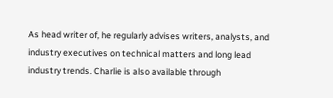As head writer of, he regularly advises writers, analysts, and industry executives on technical matters and long lead industry trends. Charlie is also available through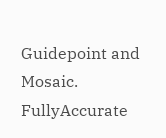Guidepoint and Mosaic. FullyAccurate